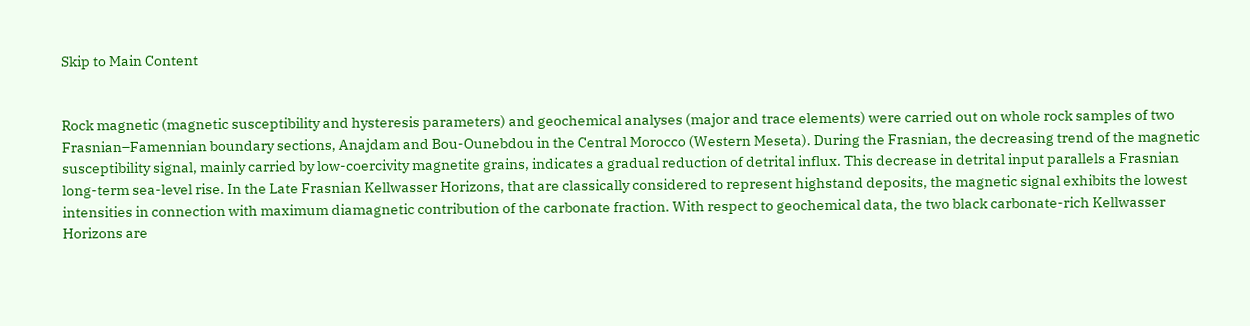Skip to Main Content


Rock magnetic (magnetic susceptibility and hysteresis parameters) and geochemical analyses (major and trace elements) were carried out on whole rock samples of two Frasnian–Famennian boundary sections, Anajdam and Bou-Ounebdou in the Central Morocco (Western Meseta). During the Frasnian, the decreasing trend of the magnetic susceptibility signal, mainly carried by low-coercivity magnetite grains, indicates a gradual reduction of detrital influx. This decrease in detrital input parallels a Frasnian long-term sea-level rise. In the Late Frasnian Kellwasser Horizons, that are classically considered to represent highstand deposits, the magnetic signal exhibits the lowest intensities in connection with maximum diamagnetic contribution of the carbonate fraction. With respect to geochemical data, the two black carbonate-rich Kellwasser Horizons are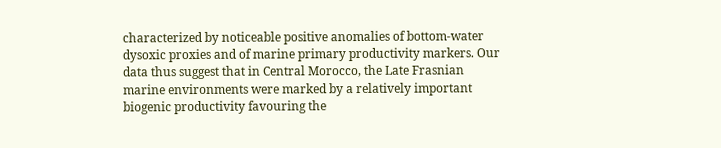characterized by noticeable positive anomalies of bottom-water dysoxic proxies and of marine primary productivity markers. Our data thus suggest that in Central Morocco, the Late Frasnian marine environments were marked by a relatively important biogenic productivity favouring the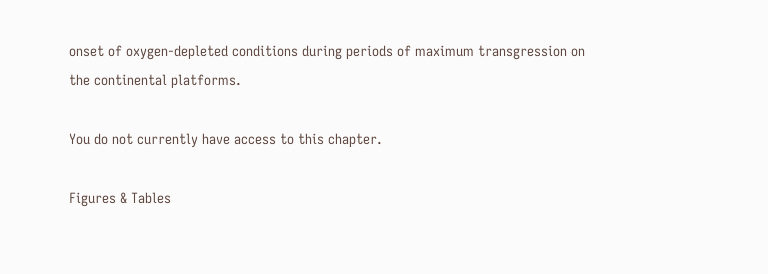onset of oxygen-depleted conditions during periods of maximum transgression on the continental platforms.

You do not currently have access to this chapter.

Figures & Tables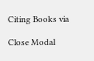Citing Books via

Close Modal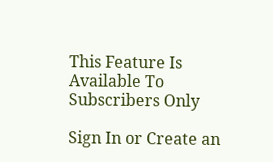This Feature Is Available To Subscribers Only

Sign In or Create an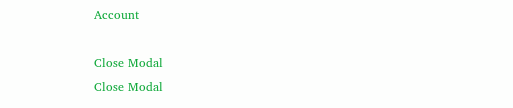Account

Close Modal
Close Modal